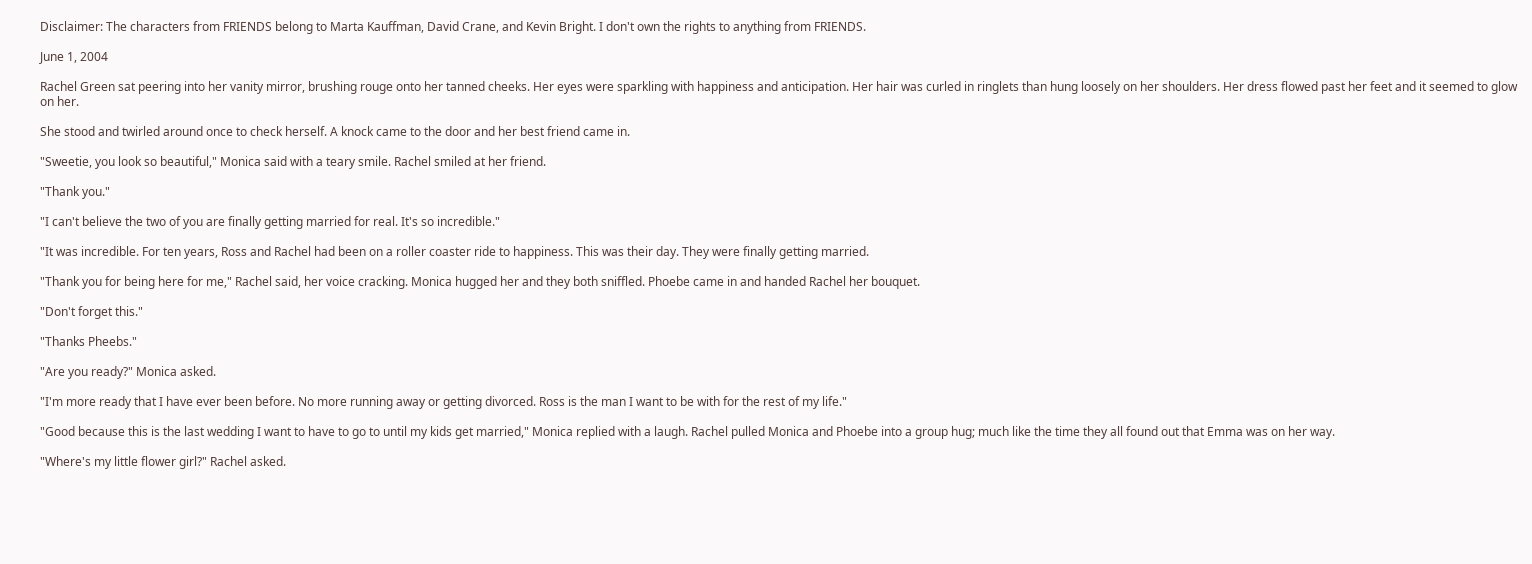Disclaimer: The characters from FRIENDS belong to Marta Kauffman, David Crane, and Kevin Bright. I don't own the rights to anything from FRIENDS.

June 1, 2004

Rachel Green sat peering into her vanity mirror, brushing rouge onto her tanned cheeks. Her eyes were sparkling with happiness and anticipation. Her hair was curled in ringlets than hung loosely on her shoulders. Her dress flowed past her feet and it seemed to glow on her.

She stood and twirled around once to check herself. A knock came to the door and her best friend came in.

"Sweetie, you look so beautiful," Monica said with a teary smile. Rachel smiled at her friend.

"Thank you."

"I can't believe the two of you are finally getting married for real. It's so incredible."

"It was incredible. For ten years, Ross and Rachel had been on a roller coaster ride to happiness. This was their day. They were finally getting married.

"Thank you for being here for me," Rachel said, her voice cracking. Monica hugged her and they both sniffled. Phoebe came in and handed Rachel her bouquet.

"Don't forget this."

"Thanks Pheebs."

"Are you ready?" Monica asked.

"I'm more ready that I have ever been before. No more running away or getting divorced. Ross is the man I want to be with for the rest of my life."

"Good because this is the last wedding I want to have to go to until my kids get married," Monica replied with a laugh. Rachel pulled Monica and Phoebe into a group hug; much like the time they all found out that Emma was on her way.

"Where's my little flower girl?" Rachel asked.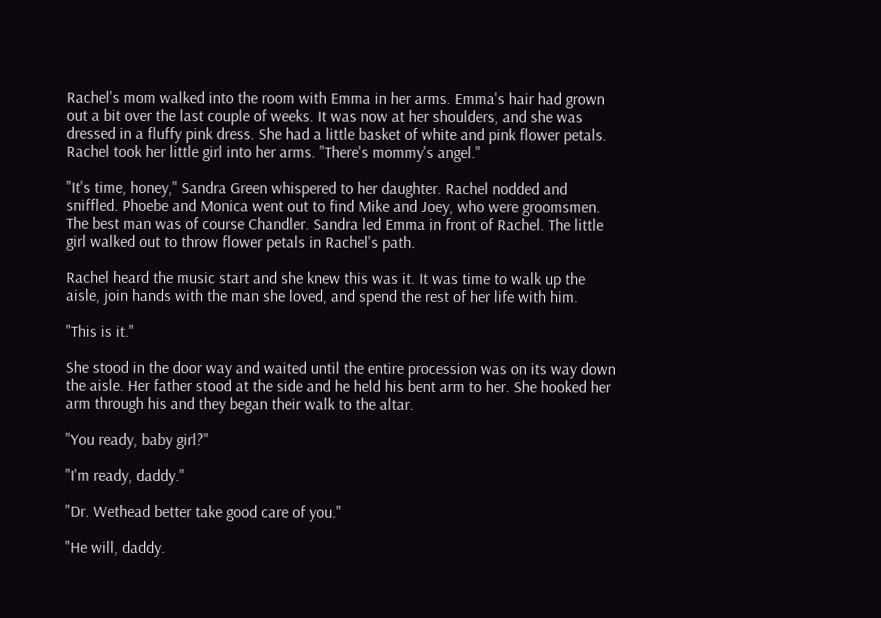Rachel's mom walked into the room with Emma in her arms. Emma's hair had grown out a bit over the last couple of weeks. It was now at her shoulders, and she was dressed in a fluffy pink dress. She had a little basket of white and pink flower petals. Rachel took her little girl into her arms. "There's mommy's angel."

"It's time, honey," Sandra Green whispered to her daughter. Rachel nodded and sniffled. Phoebe and Monica went out to find Mike and Joey, who were groomsmen. The best man was of course Chandler. Sandra led Emma in front of Rachel. The little girl walked out to throw flower petals in Rachel's path.

Rachel heard the music start and she knew this was it. It was time to walk up the aisle, join hands with the man she loved, and spend the rest of her life with him.

"This is it."

She stood in the door way and waited until the entire procession was on its way down the aisle. Her father stood at the side and he held his bent arm to her. She hooked her arm through his and they began their walk to the altar.

"You ready, baby girl?"

"I'm ready, daddy."

"Dr. Wethead better take good care of you."

"He will, daddy.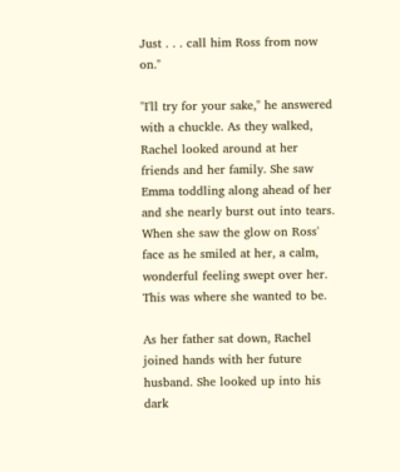Just . . . call him Ross from now on."

"I'll try for your sake," he answered with a chuckle. As they walked, Rachel looked around at her friends and her family. She saw Emma toddling along ahead of her and she nearly burst out into tears. When she saw the glow on Ross' face as he smiled at her, a calm, wonderful feeling swept over her. This was where she wanted to be.

As her father sat down, Rachel joined hands with her future husband. She looked up into his dark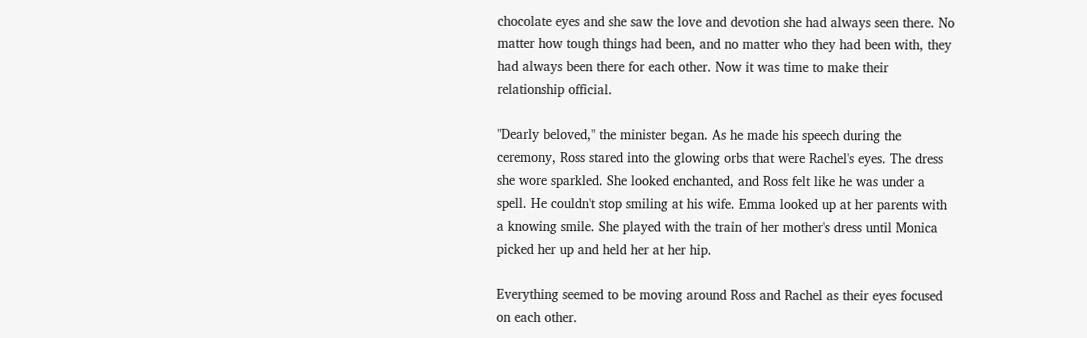chocolate eyes and she saw the love and devotion she had always seen there. No matter how tough things had been, and no matter who they had been with, they had always been there for each other. Now it was time to make their relationship official.

"Dearly beloved," the minister began. As he made his speech during the ceremony, Ross stared into the glowing orbs that were Rachel's eyes. The dress she wore sparkled. She looked enchanted, and Ross felt like he was under a spell. He couldn't stop smiling at his wife. Emma looked up at her parents with a knowing smile. She played with the train of her mother's dress until Monica picked her up and held her at her hip.

Everything seemed to be moving around Ross and Rachel as their eyes focused on each other.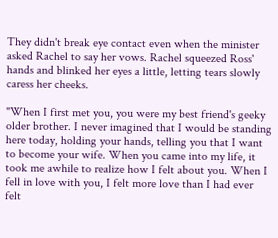They didn't break eye contact even when the minister asked Rachel to say her vows. Rachel squeezed Ross' hands and blinked her eyes a little, letting tears slowly caress her cheeks.

"When I first met you, you were my best friend's geeky older brother. I never imagined that I would be standing here today, holding your hands, telling you that I want to become your wife. When you came into my life, it took me awhile to realize how I felt about you. When I fell in love with you, I felt more love than I had ever felt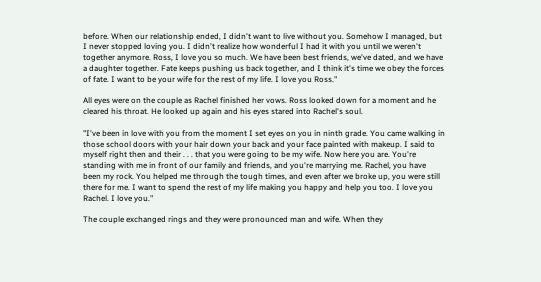before. When our relationship ended, I didn't want to live without you. Somehow I managed, but I never stopped loving you. I didn't realize how wonderful I had it with you until we weren't together anymore. Ross, I love you so much. We have been best friends, we've dated, and we have a daughter together. Fate keeps pushing us back together, and I think it's time we obey the forces of fate. I want to be your wife for the rest of my life. I love you Ross."

All eyes were on the couple as Rachel finished her vows. Ross looked down for a moment and he cleared his throat. He looked up again and his eyes stared into Rachel's soul.

"I've been in love with you from the moment I set eyes on you in ninth grade. You came walking in those school doors with your hair down your back and your face painted with makeup. I said to myself right then and their . . . that you were going to be my wife. Now here you are. You're standing with me in front of our family and friends, and you're marrying me. Rachel, you have been my rock. You helped me through the tough times, and even after we broke up, you were still there for me. I want to spend the rest of my life making you happy and help you too. I love you Rachel. I love you."

The couple exchanged rings and they were pronounced man and wife. When they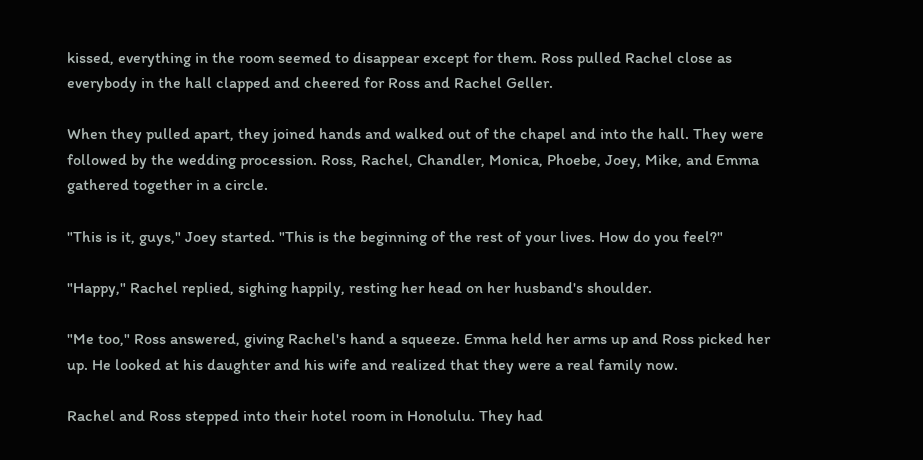kissed, everything in the room seemed to disappear except for them. Ross pulled Rachel close as everybody in the hall clapped and cheered for Ross and Rachel Geller.

When they pulled apart, they joined hands and walked out of the chapel and into the hall. They were followed by the wedding procession. Ross, Rachel, Chandler, Monica, Phoebe, Joey, Mike, and Emma gathered together in a circle.

"This is it, guys," Joey started. "This is the beginning of the rest of your lives. How do you feel?"

"Happy," Rachel replied, sighing happily, resting her head on her husband's shoulder.

"Me too," Ross answered, giving Rachel's hand a squeeze. Emma held her arms up and Ross picked her up. He looked at his daughter and his wife and realized that they were a real family now.

Rachel and Ross stepped into their hotel room in Honolulu. They had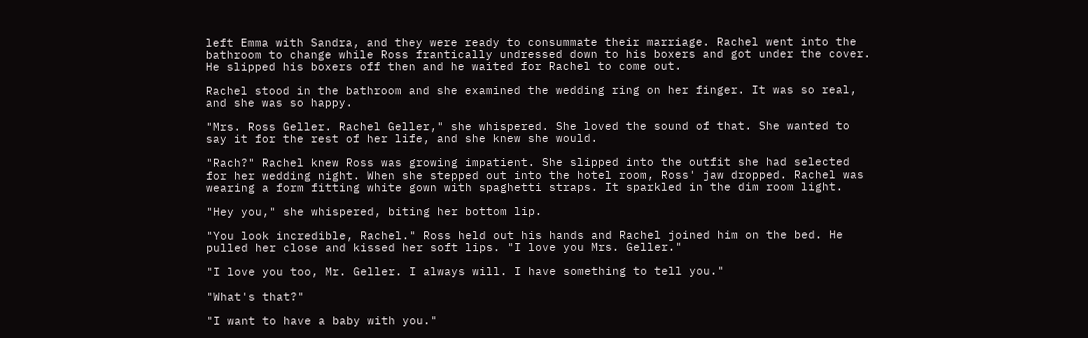left Emma with Sandra, and they were ready to consummate their marriage. Rachel went into the bathroom to change while Ross frantically undressed down to his boxers and got under the cover. He slipped his boxers off then and he waited for Rachel to come out.

Rachel stood in the bathroom and she examined the wedding ring on her finger. It was so real, and she was so happy.

"Mrs. Ross Geller. Rachel Geller," she whispered. She loved the sound of that. She wanted to say it for the rest of her life, and she knew she would.

"Rach?" Rachel knew Ross was growing impatient. She slipped into the outfit she had selected for her wedding night. When she stepped out into the hotel room, Ross' jaw dropped. Rachel was wearing a form fitting white gown with spaghetti straps. It sparkled in the dim room light.

"Hey you," she whispered, biting her bottom lip.

"You look incredible, Rachel." Ross held out his hands and Rachel joined him on the bed. He pulled her close and kissed her soft lips. "I love you Mrs. Geller."

"I love you too, Mr. Geller. I always will. I have something to tell you."

"What's that?"

"I want to have a baby with you."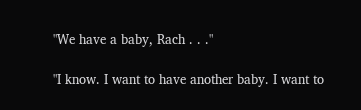"We have a baby, Rach . . ."

"I know. I want to have another baby. I want to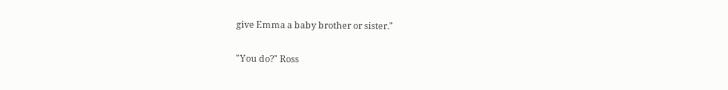give Emma a baby brother or sister."

"You do?" Ross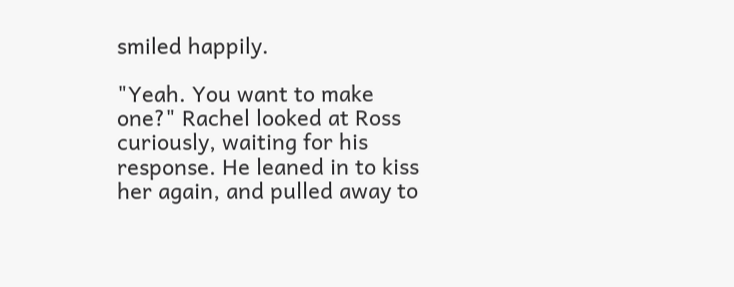smiled happily.

"Yeah. You want to make one?" Rachel looked at Ross curiously, waiting for his response. He leaned in to kiss her again, and pulled away to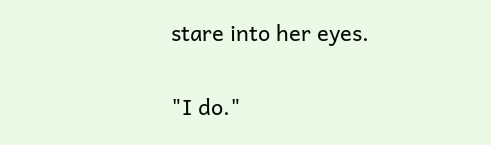stare into her eyes.

"I do."